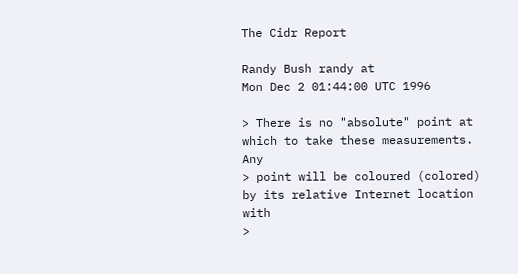The Cidr Report

Randy Bush randy at
Mon Dec 2 01:44:00 UTC 1996

> There is no "absolute" point at which to take these measurements. Any
> point will be coloured (colored) by its relative Internet location with
>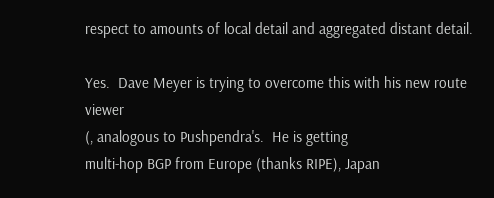respect to amounts of local detail and aggregated distant detail.

Yes.  Dave Meyer is trying to overcome this with his new route viewer
(, analogous to Pushpendra's.  He is getting
multi-hop BGP from Europe (thanks RIPE), Japan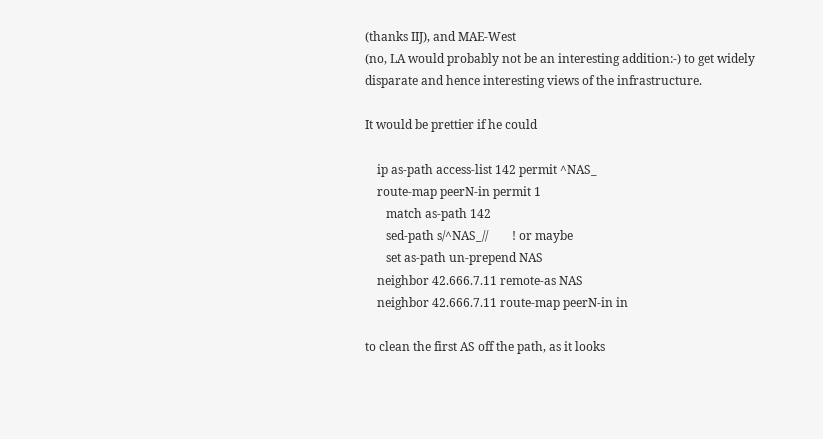(thanks IIJ), and MAE-West
(no, LA would probably not be an interesting addition:-) to get widely
disparate and hence interesting views of the infrastructure.

It would be prettier if he could

    ip as-path access-list 142 permit ^NAS_
    route-map peerN-in permit 1
       match as-path 142
       sed-path s/^NAS_//        ! or maybe
       set as-path un-prepend NAS
    neighbor 42.666.7.11 remote-as NAS
    neighbor 42.666.7.11 route-map peerN-in in

to clean the first AS off the path, as it looks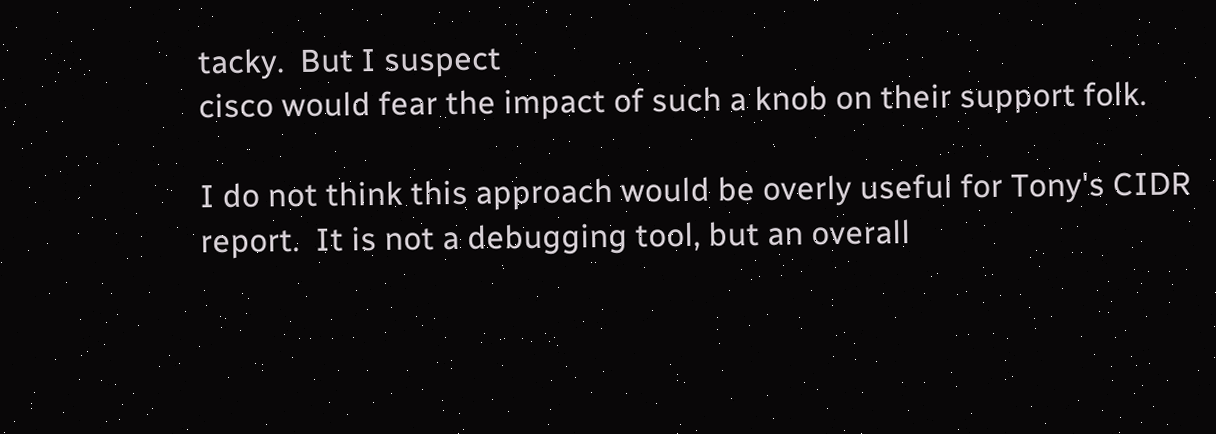tacky.  But I suspect
cisco would fear the impact of such a knob on their support folk.

I do not think this approach would be overly useful for Tony's CIDR
report.  It is not a debugging tool, but an overall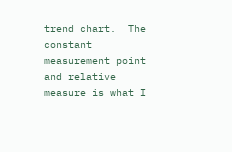trend chart.  The
constant measurement point and relative measure is what I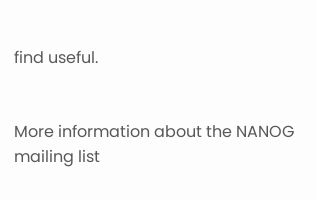find useful.


More information about the NANOG mailing list